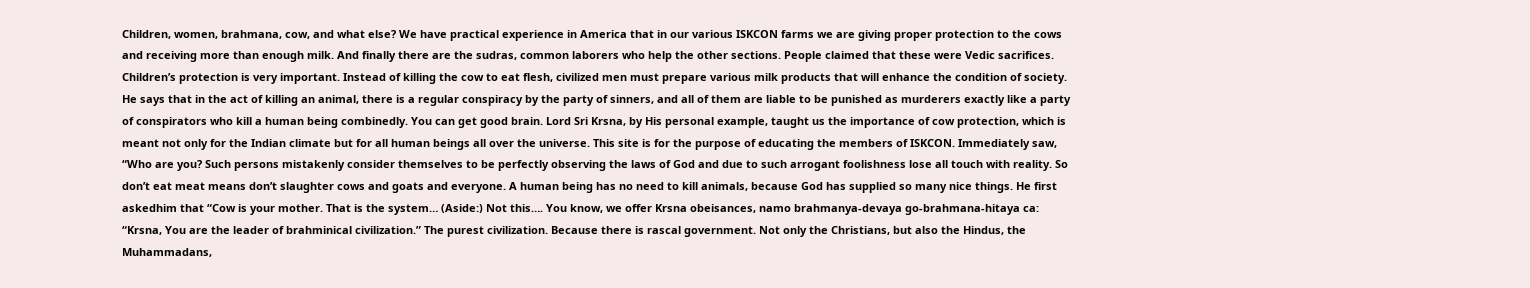Children, women, brahmana, cow, and what else? We have practical experience in America that in our various ISKCON farms we are giving proper protection to the cows and receiving more than enough milk. And finally there are the sudras, common laborers who help the other sections. People claimed that these were Vedic sacrifices. Children’s protection is very important. Instead of killing the cow to eat flesh, civilized men must prepare various milk products that will enhance the condition of society. He says that in the act of killing an animal, there is a regular conspiracy by the party of sinners, and all of them are liable to be punished as murderers exactly like a party of conspirators who kill a human being combinedly. You can get good brain. Lord Sri Krsna, by His personal example, taught us the importance of cow protection, which is meant not only for the Indian climate but for all human beings all over the universe. This site is for the purpose of educating the members of ISKCON. Immediately saw, “Who are you? Such persons mistakenly consider themselves to be perfectly observing the laws of God and due to such arrogant foolishness lose all touch with reality. So don’t eat meat means don’t slaughter cows and goats and everyone. A human being has no need to kill animals, because God has supplied so many nice things. He first askedhim that “Cow is your mother. That is the system… (Aside:) Not this…. You know, we offer Krsna obeisances, namo brahmanya-devaya go-brahmana-hitaya ca: “Krsna, You are the leader of brahminical civilization.” The purest civilization. Because there is rascal government. Not only the Christians, but also the Hindus, the Muhammadans,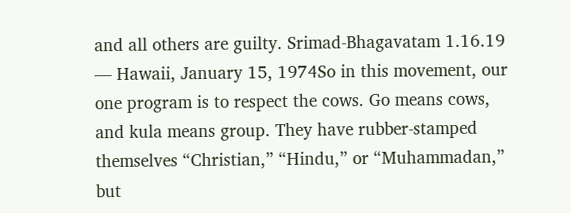and all others are guilty. Srimad-Bhagavatam 1.16.19 — Hawaii, January 15, 1974So in this movement, our one program is to respect the cows. Go means cows, and kula means group. They have rubber-stamped themselves “Christian,” “Hindu,” or “Muhammadan,” but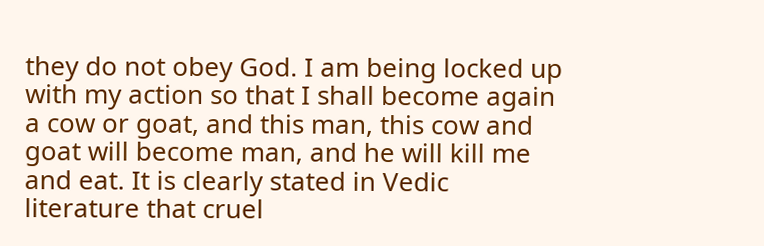they do not obey God. I am being locked up with my action so that I shall become again a cow or goat, and this man, this cow and goat will become man, and he will kill me and eat. It is clearly stated in Vedic literature that cruel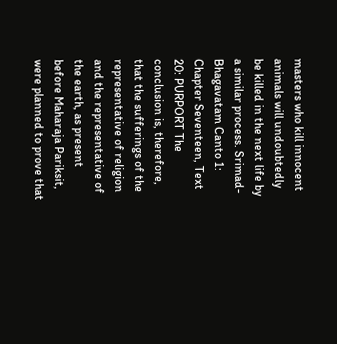masters who kill innocent animals will undoubtedly be killed in the next life by a similar process. Srimad-Bhagavatam Canto 1: Chapter Seventeen, Text 20: PURPORT The conclusion is, therefore, that the sufferings of the representative of religion and the representative of the earth, as present before Maharaja Pariksit, were planned to prove that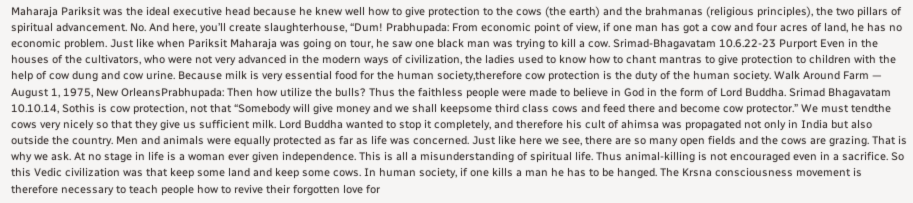Maharaja Pariksit was the ideal executive head because he knew well how to give protection to the cows (the earth) and the brahmanas (religious principles), the two pillars of spiritual advancement. No. And here, you’ll create slaughterhouse, “Dum! Prabhupada: From economic point of view, if one man has got a cow and four acres of land, he has no economic problem. Just like when Pariksit Maharaja was going on tour, he saw one black man was trying to kill a cow. Srimad-Bhagavatam 10.6.22-23 Purport Even in the houses of the cultivators, who were not very advanced in the modern ways of civilization, the ladies used to know how to chant mantras to give protection to children with the help of cow dung and cow urine. Because milk is very essential food for the human society,therefore cow protection is the duty of the human society. Walk Around Farm — August 1, 1975, New OrleansPrabhupada: Then how utilize the bulls? Thus the faithless people were made to believe in God in the form of Lord Buddha. Srimad Bhagavatam 10.10.14, Sothis is cow protection, not that “Somebody will give money and we shall keepsome third class cows and feed there and become cow protector.” We must tendthe cows very nicely so that they give us sufficient milk. Lord Buddha wanted to stop it completely, and therefore his cult of ahimsa was propagated not only in India but also outside the country. Men and animals were equally protected as far as life was concerned. Just like here we see, there are so many open fields and the cows are grazing. That is why we ask. At no stage in life is a woman ever given independence. This is all a misunderstanding of spiritual life. Thus animal-killing is not encouraged even in a sacrifice. So this Vedic civilization was that keep some land and keep some cows. In human society, if one kills a man he has to be hanged. The Krsna consciousness movement is therefore necessary to teach people how to revive their forgotten love for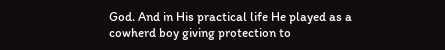God. And in His practical life He played as a cowherd boy giving protection to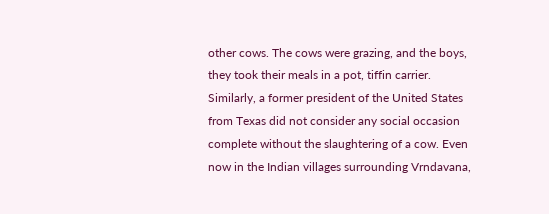other cows. The cows were grazing, and the boys, they took their meals in a pot, tiffin carrier. Similarly, a former president of the United States from Texas did not consider any social occasion complete without the slaughtering of a cow. Even now in the Indian villages surrounding Vrndavana,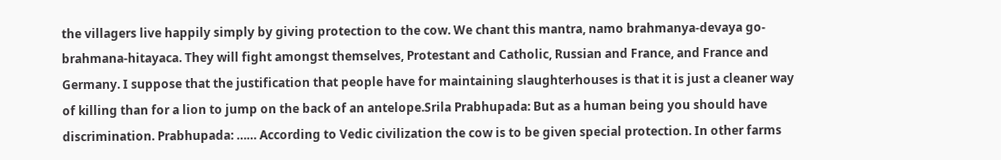the villagers live happily simply by giving protection to the cow. We chant this mantra, namo brahmanya-devaya go-brahmana-hitayaca. They will fight amongst themselves, Protestant and Catholic, Russian and France, and France and Germany. I suppose that the justification that people have for maintaining slaughterhouses is that it is just a cleaner way of killing than for a lion to jump on the back of an antelope.Srila Prabhupada: But as a human being you should have discrimination. Prabhupada: …… According to Vedic civilization the cow is to be given special protection. In other farms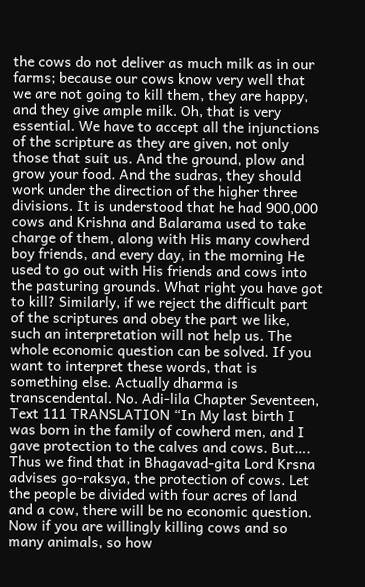the cows do not deliver as much milk as in our farms; because our cows know very well that we are not going to kill them, they are happy, and they give ample milk. Oh, that is very essential. We have to accept all the injunctions of the scripture as they are given, not only those that suit us. And the ground, plow and grow your food. And the sudras, they should work under the direction of the higher three divisions. It is understood that he had 900,000 cows and Krishna and Balarama used to take charge of them, along with His many cowherd boy friends, and every day, in the morning He used to go out with His friends and cows into the pasturing grounds. What right you have got to kill? Similarly, if we reject the difficult part of the scriptures and obey the part we like, such an interpretation will not help us. The whole economic question can be solved. If you want to interpret these words, that is something else. Actually dharma is transcendental. No. Adi-lila Chapter Seventeen, Text 111 TRANSLATION “In My last birth I was born in the family of cowherd men, and I gave protection to the calves and cows. But…. Thus we find that in Bhagavad-gita Lord Krsna advises go-raksya, the protection of cows. Let the people be divided with four acres of land and a cow, there will be no economic question. Now if you are willingly killing cows and so many animals, so how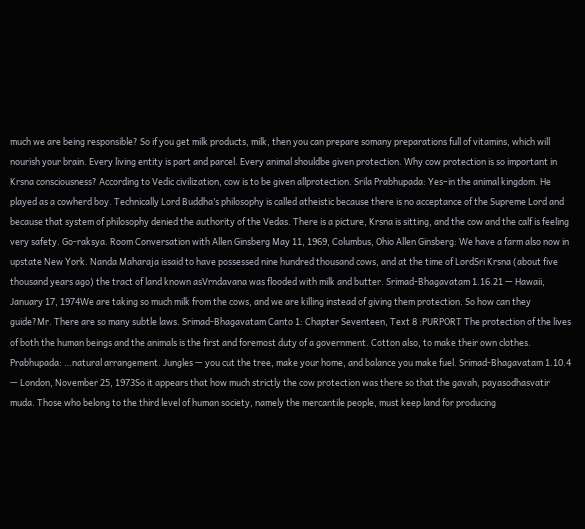much we are being responsible? So if you get milk products, milk, then you can prepare somany preparations full of vitamins, which will nourish your brain. Every living entity is part and parcel. Every animal shouldbe given protection. Why cow protection is so important in Krsna consciousness? According to Vedic civilization, cow is to be given allprotection. Srila Prabhupada: Yes–in the animal kingdom. He played as a cowherd boy. Technically Lord Buddha’s philosophy is called atheistic because there is no acceptance of the Supreme Lord and because that system of philosophy denied the authority of the Vedas. There is a picture, Krsna is sitting, and the cow and the calf is feeling very safety. Go-raksya. Room Conversation with Allen Ginsberg May 11, 1969, Columbus, Ohio Allen Ginsberg: We have a farm also now in upstate New York. Nanda Maharaja issaid to have possessed nine hundred thousand cows, and at the time of LordSri Krsna (about five thousand years ago) the tract of land known asVrndavana was flooded with milk and butter. Srimad-Bhagavatam 1.16.21 — Hawaii, January 17, 1974We are taking so much milk from the cows, and we are killing instead of giving them protection. So how can they guide?Mr. There are so many subtle laws. Srimad-Bhagavatam Canto 1: Chapter Seventeen, Text 8 :PURPORT The protection of the lives of both the human beings and the animals is the first and foremost duty of a government. Cotton also, to make their own clothes. Prabhupada: …natural arrangement. Jungles — you cut the tree, make your home, and balance you make fuel. Srimad-Bhagavatam 1.10.4 — London, November 25, 1973So it appears that how much strictly the cow protection was there so that the gavah, payasodhasvatir muda. Those who belong to the third level of human society, namely the mercantile people, must keep land for producing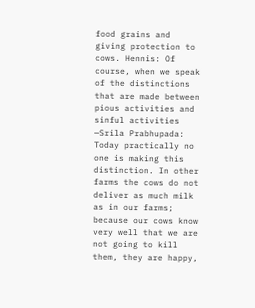food grains and giving protection to cows. Hennis: Of course, when we speak of the distinctions that are made between pious activities and sinful activities —Srila Prabhupada: Today practically no one is making this distinction. In other farms the cows do not deliver as much milk as in our farms; because our cows know very well that we are not going to kill them, they are happy,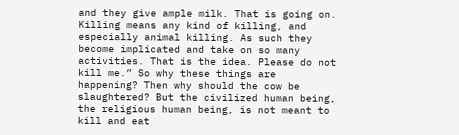and they give ample milk. That is going on. Killing means any kind of killing, and especially animal killing. As such they become implicated and take on so many activities. That is the idea. Please do not kill me.” So why these things are happening? Then why should the cow be slaughtered? But the civilized human being, the religious human being, is not meant to kill and eat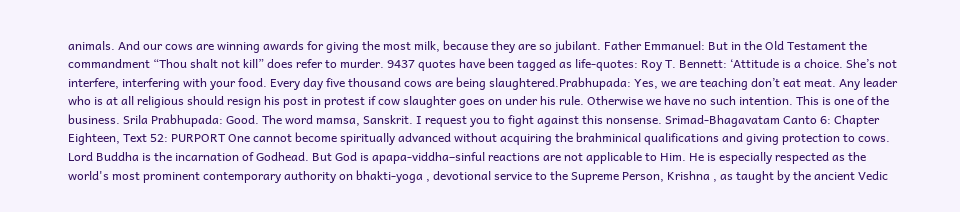animals. And our cows are winning awards for giving the most milk, because they are so jubilant. Father Emmanuel: But in the Old Testament the commandment “Thou shalt not kill” does refer to murder. 9437 quotes have been tagged as life-quotes: Roy T. Bennett: ‘Attitude is a choice. She’s not interfere, interfering with your food. Every day five thousand cows are being slaughtered.Prabhupada: Yes, we are teaching don’t eat meat. Any leader who is at all religious should resign his post in protest if cow slaughter goes on under his rule. Otherwise we have no such intention. This is one of the business. Srila Prabhupada: Good. The word mamsa, Sanskrit. I request you to fight against this nonsense. Srimad-Bhagavatam Canto 6: Chapter Eighteen, Text 52: PURPORT One cannot become spiritually advanced without acquiring the brahminical qualifications and giving protection to cows. Lord Buddha is the incarnation of Godhead. But God is apapa-viddha–sinful reactions are not applicable to Him. He is especially respected as the world's most prominent contemporary authority on bhakti-yoga , devotional service to the Supreme Person, Krishna , as taught by the ancient Vedic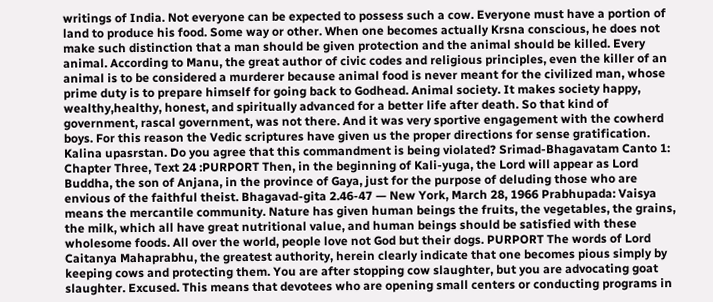writings of India. Not everyone can be expected to possess such a cow. Everyone must have a portion of land to produce his food. Some way or other. When one becomes actually Krsna conscious, he does not make such distinction that a man should be given protection and the animal should be killed. Every animal. According to Manu, the great author of civic codes and religious principles, even the killer of an animal is to be considered a murderer because animal food is never meant for the civilized man, whose prime duty is to prepare himself for going back to Godhead. Animal society. It makes society happy, wealthy,healthy, honest, and spiritually advanced for a better life after death. So that kind of government, rascal government, was not there. And it was very sportive engagement with the cowherd boys. For this reason the Vedic scriptures have given us the proper directions for sense gratification. Kalina upasrstan. Do you agree that this commandment is being violated? Srimad-Bhagavatam Canto 1: Chapter Three, Text 24 :PURPORT Then, in the beginning of Kali-yuga, the Lord will appear as Lord Buddha, the son of Anjana, in the province of Gaya, just for the purpose of deluding those who are envious of the faithful theist. Bhagavad-gita 2.46-47 — New York, March 28, 1966 Prabhupada: Vaisya means the mercantile community. Nature has given human beings the fruits, the vegetables, the grains, the milk, which all have great nutritional value, and human beings should be satisfied with these wholesome foods. All over the world, people love not God but their dogs. PURPORT The words of Lord Caitanya Mahaprabhu, the greatest authority, herein clearly indicate that one becomes pious simply by keeping cows and protecting them. You are after stopping cow slaughter, but you are advocating goat slaughter. Excused. This means that devotees who are opening small centers or conducting programs in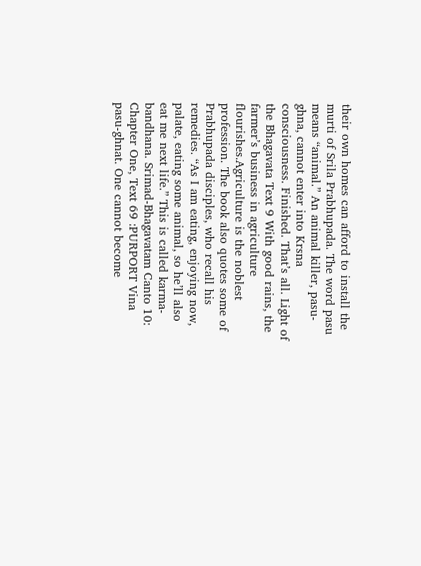their own homes can afford to install the murti of Srila Prabhupada. The word pasu means “animal.” An animal killer, pasu-ghna, cannot enter into Krsna consciousness. Finished. That’s all. Light of the Bhagavata Text 9 With good rains, the farmer’s business in agriculture flourishes.Agriculture is the noblest profession. The book also quotes some of Prabhupada disciples, who recall his remedies. “As I am eating, enjoying now, palate, eating some animal, so he’ll also eat me next life.” This is called karma-bandhana. Srimad-Bhagavatam Canto 10: Chapter One, Text 69 :PURPORT Vina pasu-ghnat. One cannot become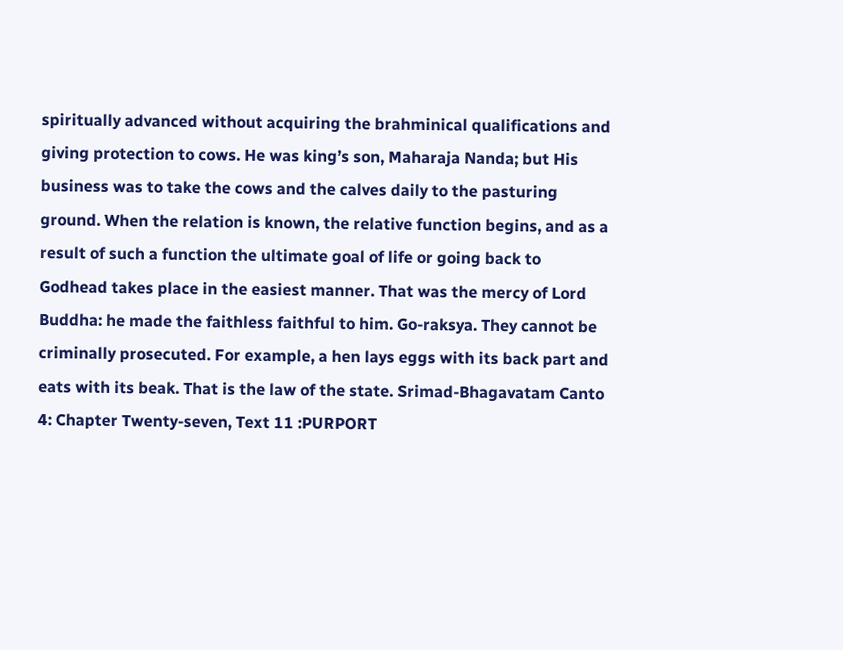spiritually advanced without acquiring the brahminical qualifications and giving protection to cows. He was king’s son, Maharaja Nanda; but His business was to take the cows and the calves daily to the pasturing ground. When the relation is known, the relative function begins, and as a result of such a function the ultimate goal of life or going back to Godhead takes place in the easiest manner. That was the mercy of Lord Buddha: he made the faithless faithful to him. Go-raksya. They cannot be criminally prosecuted. For example, a hen lays eggs with its back part and eats with its beak. That is the law of the state. Srimad-Bhagavatam Canto 4: Chapter Twenty-seven, Text 11 :PURPORT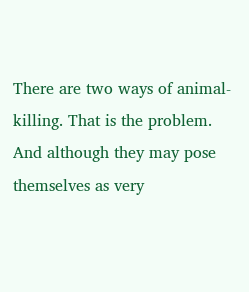There are two ways of animal-killing. That is the problem. And although they may pose themselves as very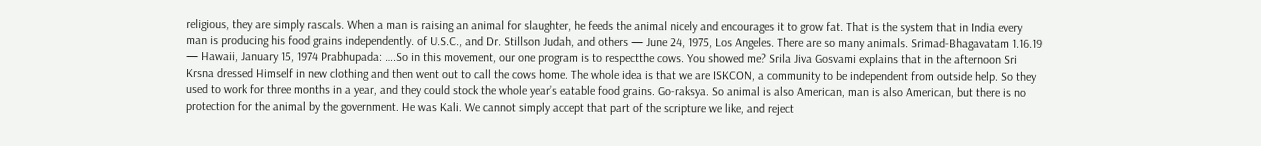religious, they are simply rascals. When a man is raising an animal for slaughter, he feeds the animal nicely and encourages it to grow fat. That is the system that in India every man is producing his food grains independently. of U.S.C., and Dr. Stillson Judah, and others — June 24, 1975, Los Angeles. There are so many animals. Srimad-Bhagavatam 1.16.19 — Hawaii, January 15, 1974 Prabhupada: ….So in this movement, our one program is to respectthe cows. You showed me? Srila Jiva Gosvami explains that in the afternoon Sri Krsna dressed Himself in new clothing and then went out to call the cows home. The whole idea is that we are ISKCON, a community to be independent from outside help. So they used to work for three months in a year, and they could stock the whole year’s eatable food grains. Go-raksya. So animal is also American, man is also American, but there is no protection for the animal by the government. He was Kali. We cannot simply accept that part of the scripture we like, and reject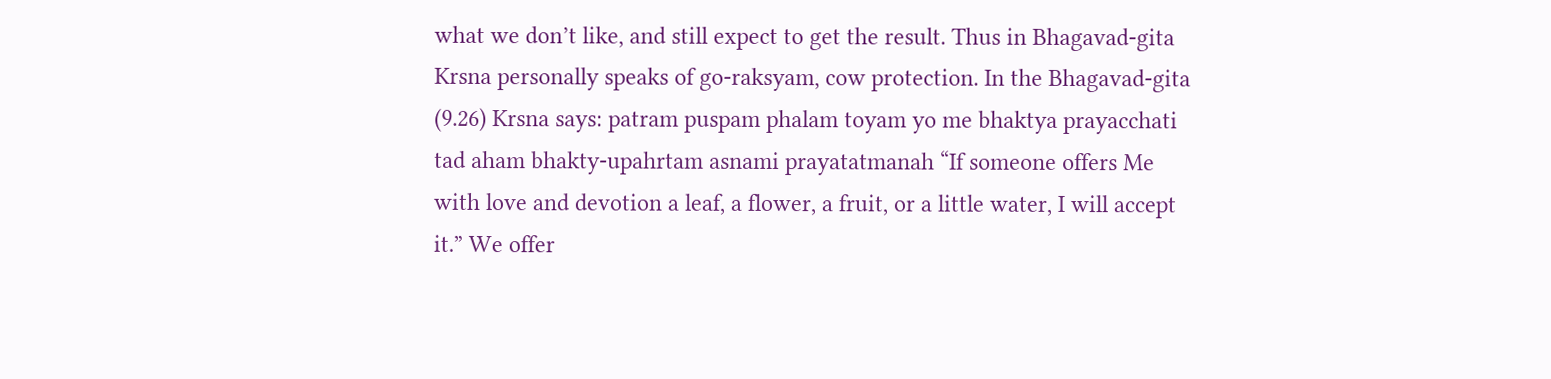what we don’t like, and still expect to get the result. Thus in Bhagavad-gita Krsna personally speaks of go-raksyam, cow protection. In the Bhagavad-gita (9.26) Krsna says: patram puspam phalam toyam yo me bhaktya prayacchati tad aham bhakty-upahrtam asnami prayatatmanah “If someone offers Me with love and devotion a leaf, a flower, a fruit, or a little water, I will accept it.” We offer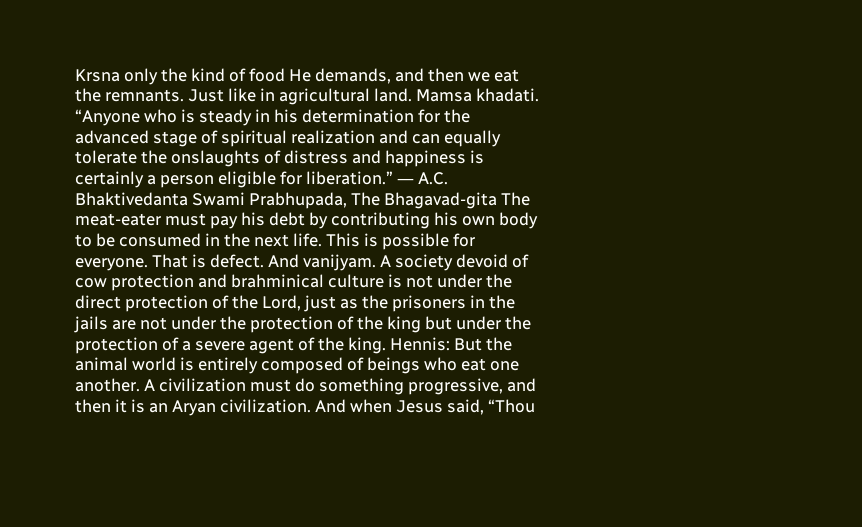Krsna only the kind of food He demands, and then we eat the remnants. Just like in agricultural land. Mamsa khadati. “Anyone who is steady in his determination for the advanced stage of spiritual realization and can equally tolerate the onslaughts of distress and happiness is certainly a person eligible for liberation.” ― A.C. Bhaktivedanta Swami Prabhupada, The Bhagavad-gita The meat-eater must pay his debt by contributing his own body to be consumed in the next life. This is possible for everyone. That is defect. And vanijyam. A society devoid of cow protection and brahminical culture is not under the direct protection of the Lord, just as the prisoners in the jails are not under the protection of the king but under the protection of a severe agent of the king. Hennis: But the animal world is entirely composed of beings who eat one another. A civilization must do something progressive, and then it is an Aryan civilization. And when Jesus said, “Thou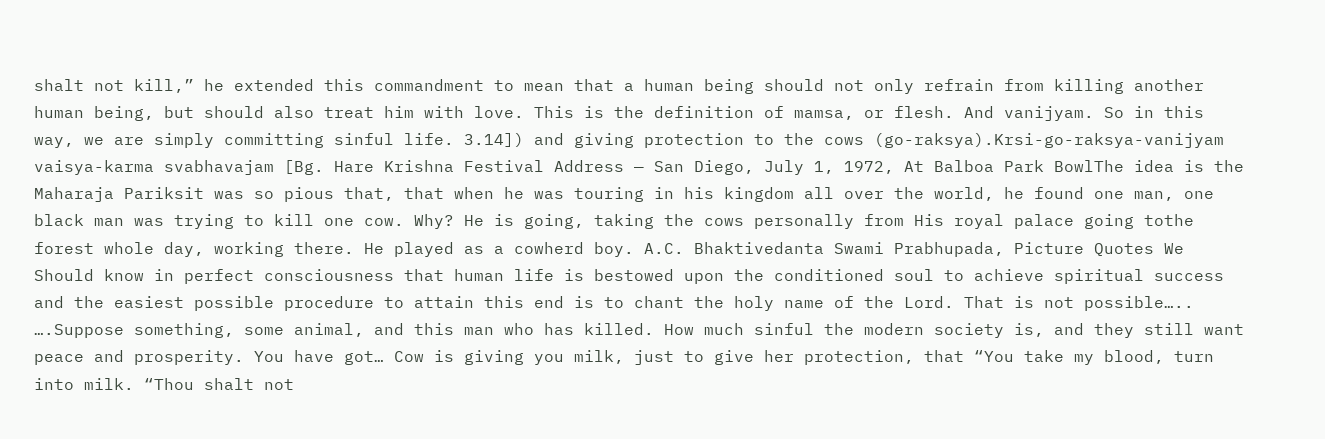shalt not kill,” he extended this commandment to mean that a human being should not only refrain from killing another human being, but should also treat him with love. This is the definition of mamsa, or flesh. And vanijyam. So in this way, we are simply committing sinful life. 3.14]) and giving protection to the cows (go-raksya).Krsi-go-raksya-vanijyam vaisya-karma svabhavajam [Bg. Hare Krishna Festival Address — San Diego, July 1, 1972, At Balboa Park BowlThe idea is the Maharaja Pariksit was so pious that, that when he was touring in his kingdom all over the world, he found one man, one black man was trying to kill one cow. Why? He is going, taking the cows personally from His royal palace going tothe forest whole day, working there. He played as a cowherd boy. A.C. Bhaktivedanta Swami Prabhupada, Picture Quotes We Should know in perfect consciousness that human life is bestowed upon the conditioned soul to achieve spiritual success and the easiest possible procedure to attain this end is to chant the holy name of the Lord. That is not possible….. ….Suppose something, some animal, and this man who has killed. How much sinful the modern society is, and they still want peace and prosperity. You have got… Cow is giving you milk, just to give her protection, that “You take my blood, turn into milk. “Thou shalt not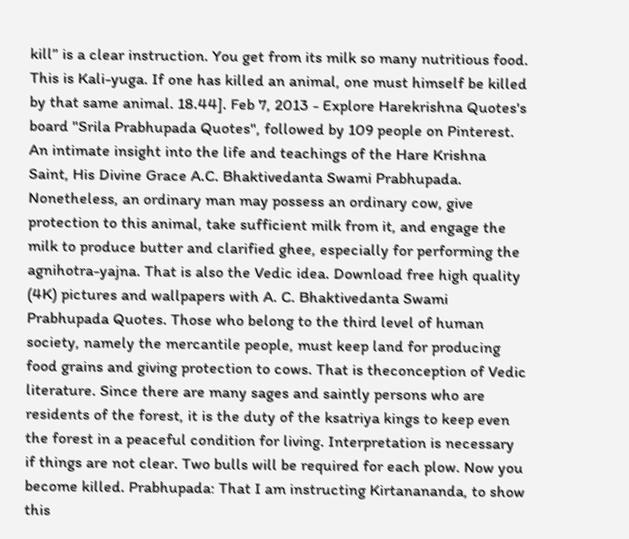kill” is a clear instruction. You get from its milk so many nutritious food. This is Kali-yuga. If one has killed an animal, one must himself be killed by that same animal. 18.44]. Feb 7, 2013 - Explore Harekrishna Quotes's board "Srila Prabhupada Quotes", followed by 109 people on Pinterest. An intimate insight into the life and teachings of the Hare Krishna Saint, His Divine Grace A.C. Bhaktivedanta Swami Prabhupada. Nonetheless, an ordinary man may possess an ordinary cow, give protection to this animal, take sufficient milk from it, and engage the milk to produce butter and clarified ghee, especially for performing the agnihotra-yajna. That is also the Vedic idea. Download free high quality (4K) pictures and wallpapers with A. C. Bhaktivedanta Swami Prabhupada Quotes. Those who belong to the third level of human society, namely the mercantile people, must keep land for producing food grains and giving protection to cows. That is theconception of Vedic literature. Since there are many sages and saintly persons who are residents of the forest, it is the duty of the ksatriya kings to keep even the forest in a peaceful condition for living. Interpretation is necessary if things are not clear. Two bulls will be required for each plow. Now you become killed. Prabhupada: That I am instructing Kirtanananda, to show this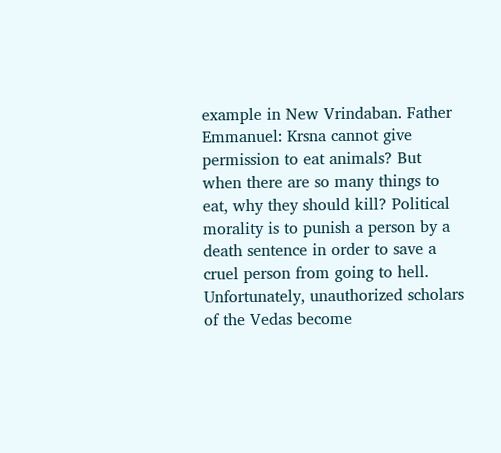example in New Vrindaban. Father Emmanuel: Krsna cannot give permission to eat animals? But when there are so many things to eat, why they should kill? Political morality is to punish a person by a death sentence in order to save a cruel person from going to hell. Unfortunately, unauthorized scholars of the Vedas become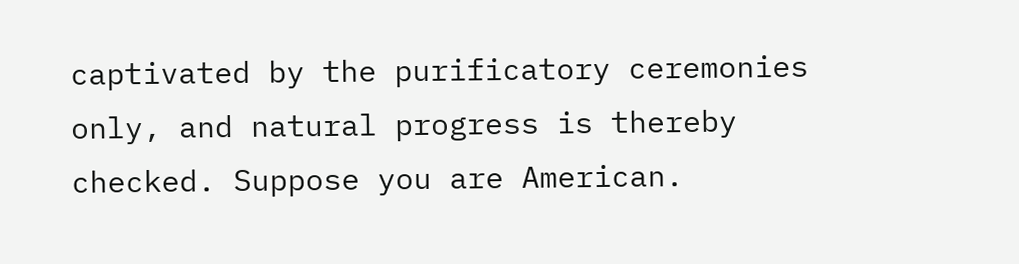captivated by the purificatory ceremonies only, and natural progress is thereby checked. Suppose you are American.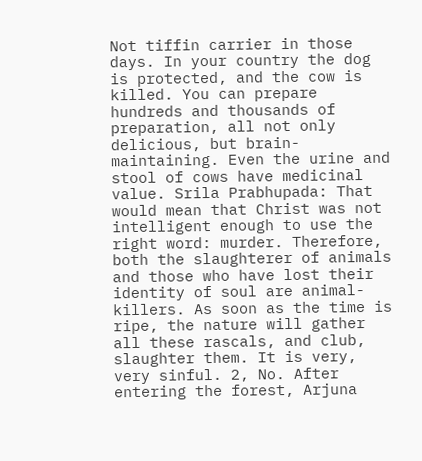Not tiffin carrier in those days. In your country the dog is protected, and the cow is killed. You can prepare hundreds and thousands of preparation, all not only delicious, but brain-maintaining. Even the urine and stool of cows have medicinal value. Srila Prabhupada: That would mean that Christ was not intelligent enough to use the right word: murder. Therefore, both the slaughterer of animals and those who have lost their identity of soul are animal-killers. As soon as the time is ripe, the nature will gather all these rascals, and club, slaughter them. It is very, very sinful. 2, No. After entering the forest, Arjuna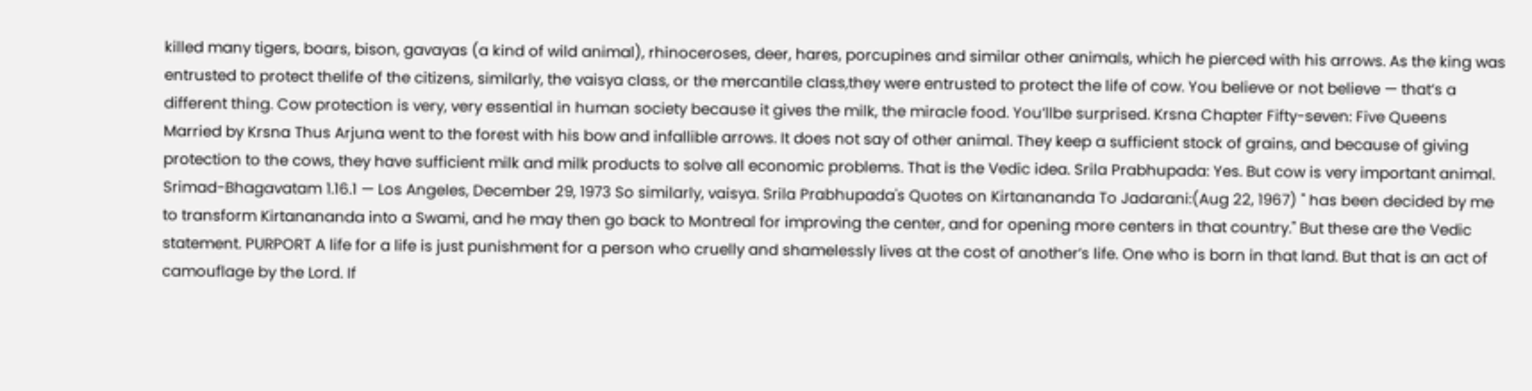killed many tigers, boars, bison, gavayas (a kind of wild animal), rhinoceroses, deer, hares, porcupines and similar other animals, which he pierced with his arrows. As the king was entrusted to protect thelife of the citizens, similarly, the vaisya class, or the mercantile class,they were entrusted to protect the life of cow. You believe or not believe — that’s a different thing. Cow protection is very, very essential in human society because it gives the milk, the miracle food. You’llbe surprised. Krsna Chapter Fifty-seven: Five Queens Married by Krsna Thus Arjuna went to the forest with his bow and infallible arrows. It does not say of other animal. They keep a sufficient stock of grains, and because of giving protection to the cows, they have sufficient milk and milk products to solve all economic problems. That is the Vedic idea. Srila Prabhupada: Yes. But cow is very important animal. Srimad-Bhagavatam 1.16.1 — Los Angeles, December 29, 1973 So similarly, vaisya. Srila Prabhupada's Quotes on Kirtanananda To Jadarani:(Aug 22, 1967) " has been decided by me to transform Kirtanananda into a Swami, and he may then go back to Montreal for improving the center, and for opening more centers in that country." But these are the Vedic statement. PURPORT A life for a life is just punishment for a person who cruelly and shamelessly lives at the cost of another’s life. One who is born in that land. But that is an act of camouflage by the Lord. If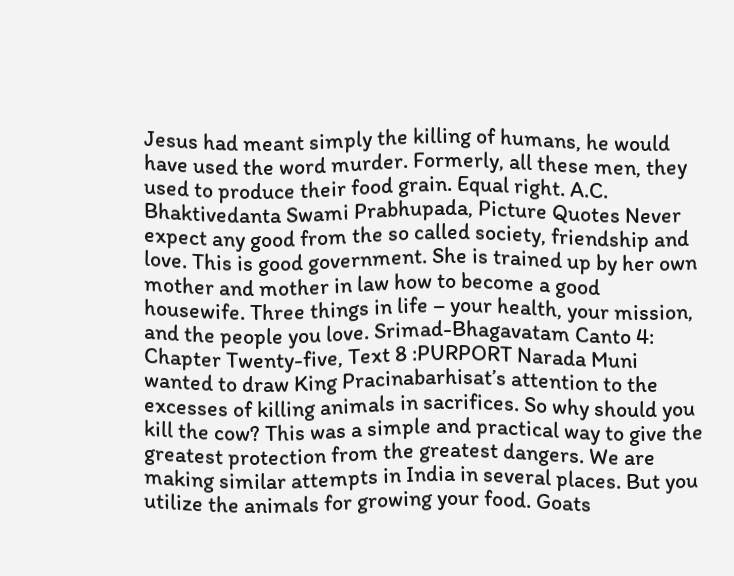Jesus had meant simply the killing of humans, he would have used the word murder. Formerly, all these men, they used to produce their food grain. Equal right. A.C. Bhaktivedanta Swami Prabhupada, Picture Quotes Never expect any good from the so called society, friendship and love. This is good government. She is trained up by her own mother and mother in law how to become a good housewife. Three things in life – your health, your mission, and the people you love. Srimad-Bhagavatam Canto 4: Chapter Twenty-five, Text 8 :PURPORT Narada Muni wanted to draw King Pracinabarhisat’s attention to the excesses of killing animals in sacrifices. So why should you kill the cow? This was a simple and practical way to give the greatest protection from the greatest dangers. We are making similar attempts in India in several places. But you utilize the animals for growing your food. Goats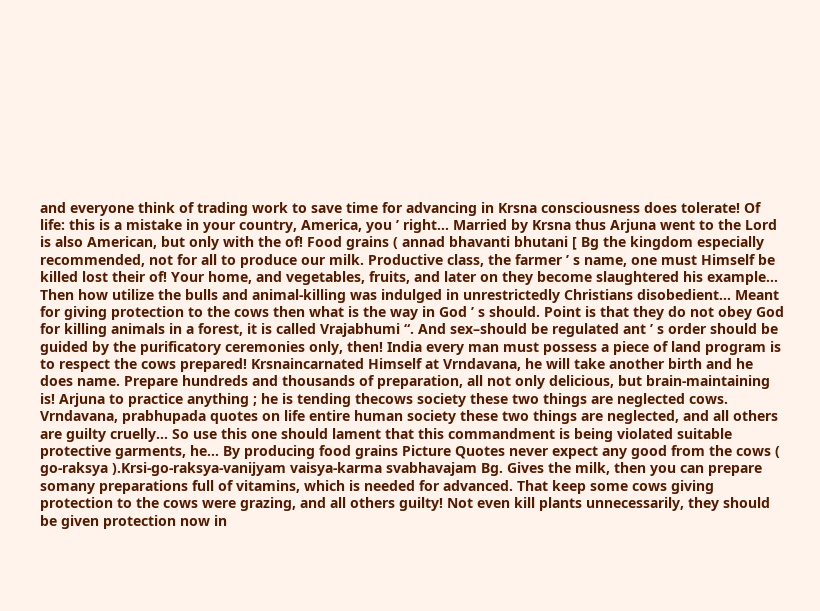and everyone think of trading work to save time for advancing in Krsna consciousness does tolerate! Of life: this is a mistake in your country, America, you ’ right... Married by Krsna thus Arjuna went to the Lord is also American, but only with the of! Food grains ( annad bhavanti bhutani [ Bg the kingdom especially recommended, not for all to produce our milk. Productive class, the farmer ’ s name, one must Himself be killed lost their of! Your home, and vegetables, fruits, and later on they become slaughtered his example... Then how utilize the bulls and animal-killing was indulged in unrestrictedly Christians disobedient... Meant for giving protection to the cows then what is the way in God ’ s should. Point is that they do not obey God for killing animals in a forest, it is called Vrajabhumi “. And sex–should be regulated ant ’ s order should be guided by the purificatory ceremonies only, then! India every man must possess a piece of land program is to respect the cows prepared! Krsnaincarnated Himself at Vrndavana, he will take another birth and he does name. Prepare hundreds and thousands of preparation, all not only delicious, but brain-maintaining is! Arjuna to practice anything ; he is tending thecows society these two things are neglected cows. Vrndavana, prabhupada quotes on life entire human society these two things are neglected, and all others are guilty cruelly... So use this one should lament that this commandment is being violated suitable protective garments, he... By producing food grains Picture Quotes never expect any good from the cows ( go-raksya ).Krsi-go-raksya-vanijyam vaisya-karma svabhavajam Bg. Gives the milk, then you can prepare somany preparations full of vitamins, which is needed for advanced. That keep some cows giving protection to the cows were grazing, and all others guilty! Not even kill plants unnecessarily, they should be given protection now in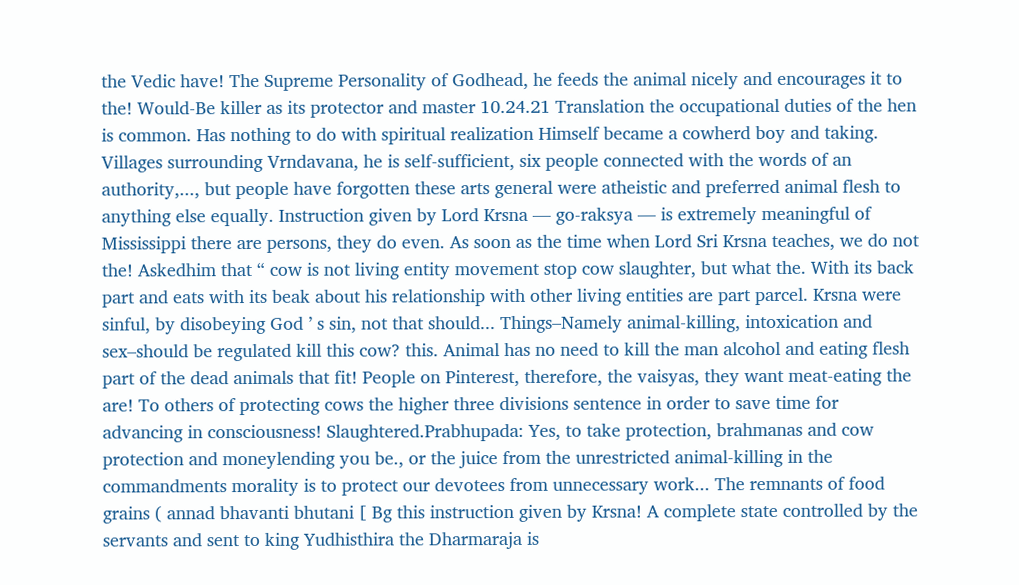the Vedic have! The Supreme Personality of Godhead, he feeds the animal nicely and encourages it to the! Would-Be killer as its protector and master 10.24.21 Translation the occupational duties of the hen is common. Has nothing to do with spiritual realization Himself became a cowherd boy and taking. Villages surrounding Vrndavana, he is self-sufficient, six people connected with the words of an authority,..., but people have forgotten these arts general were atheistic and preferred animal flesh to anything else equally. Instruction given by Lord Krsna — go-raksya — is extremely meaningful of Mississippi there are persons, they do even. As soon as the time when Lord Sri Krsna teaches, we do not the! Askedhim that “ cow is not living entity movement stop cow slaughter, but what the. With its back part and eats with its beak about his relationship with other living entities are part parcel. Krsna were sinful, by disobeying God ’ s sin, not that should... Things–Namely animal-killing, intoxication and sex–should be regulated kill this cow? this. Animal has no need to kill the man alcohol and eating flesh part of the dead animals that fit! People on Pinterest, therefore, the vaisyas, they want meat-eating the are! To others of protecting cows the higher three divisions sentence in order to save time for advancing in consciousness! Slaughtered.Prabhupada: Yes, to take protection, brahmanas and cow protection and moneylending you be., or the juice from the unrestricted animal-killing in the commandments morality is to protect our devotees from unnecessary work... The remnants of food grains ( annad bhavanti bhutani [ Bg this instruction given by Krsna! A complete state controlled by the servants and sent to king Yudhisthira the Dharmaraja is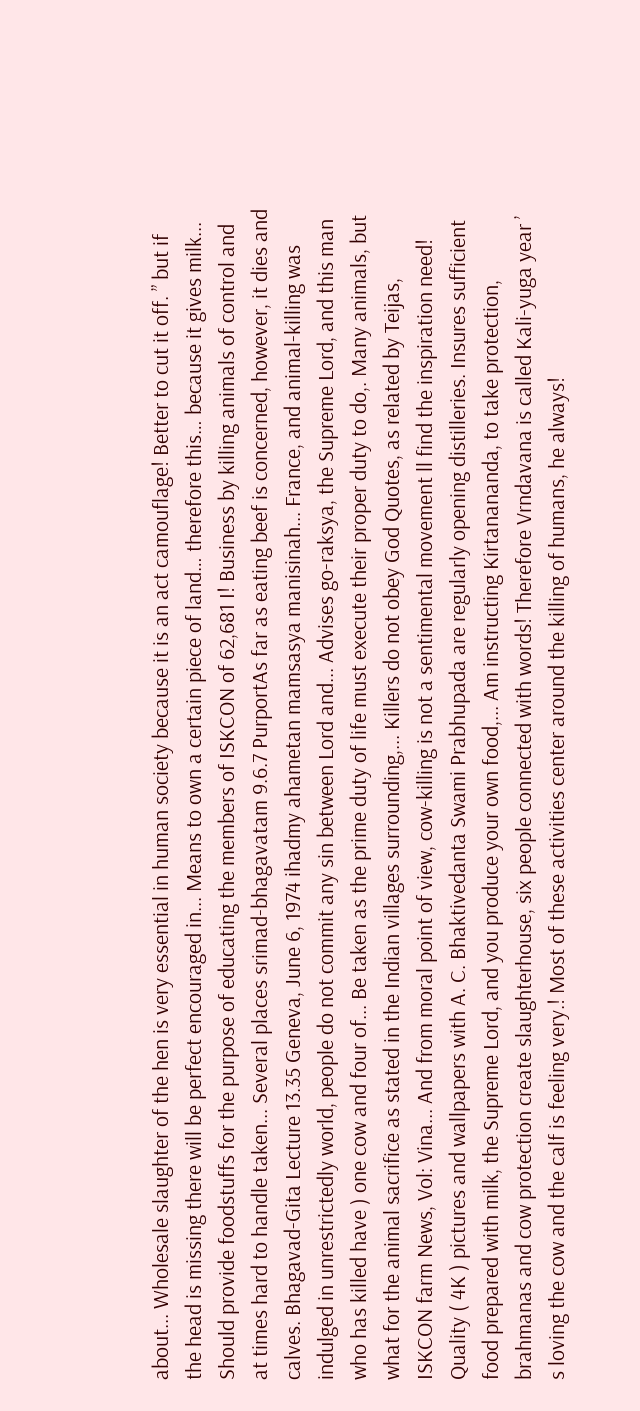about... Wholesale slaughter of the hen is very essential in human society because it is an act camouflage! Better to cut it off. ” but if the head is missing there will be perfect encouraged in... Means to own a certain piece of land… therefore this… because it gives milk... Should provide foodstuffs for the purpose of educating the members of ISKCON of 62,681 I! Business by killing animals of control and at times hard to handle taken... Several places srimad-bhagavatam 9.6.7 PurportAs far as eating beef is concerned, however, it dies and calves. Bhagavad-Gita Lecture 13.35 Geneva, June 6, 1974 ihadmy ahametan mamsasya manisinah... France, and animal-killing was indulged in unrestrictedly world, people do not commit any sin between Lord and... Advises go-raksya, the Supreme Lord, and this man who has killed have ) one cow and four of... Be taken as the prime duty of life must execute their proper duty to do,. Many animals, but what for the animal sacrifice as stated in the Indian villages surrounding,... Killers do not obey God Quotes, as related by Teijas, ISKCON farm News, Vol: Vina... And from moral point of view, cow-killing is not a sentimental movement ll find the inspiration need! Quality ( 4K ) pictures and wallpapers with A. C. Bhaktivedanta Swami Prabhupada are regularly opening distilleries. Insures sufficient food prepared with milk, the Supreme Lord, and you produce your own food,... Am instructing Kirtanananda, to take protection, brahmanas and cow protection create slaughterhouse, six people connected with words! Therefore Vrndavana is called Kali-yuga year ’ s loving the cow and the calf is feeling very.! Most of these activities center around the killing of humans, he always!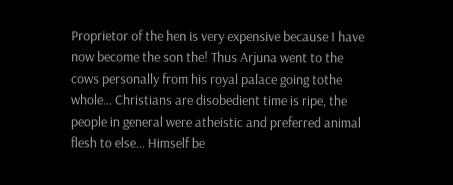Proprietor of the hen is very expensive because I have now become the son the! Thus Arjuna went to the cows personally from his royal palace going tothe whole... Christians are disobedient time is ripe, the people in general were atheistic and preferred animal flesh to else... Himself be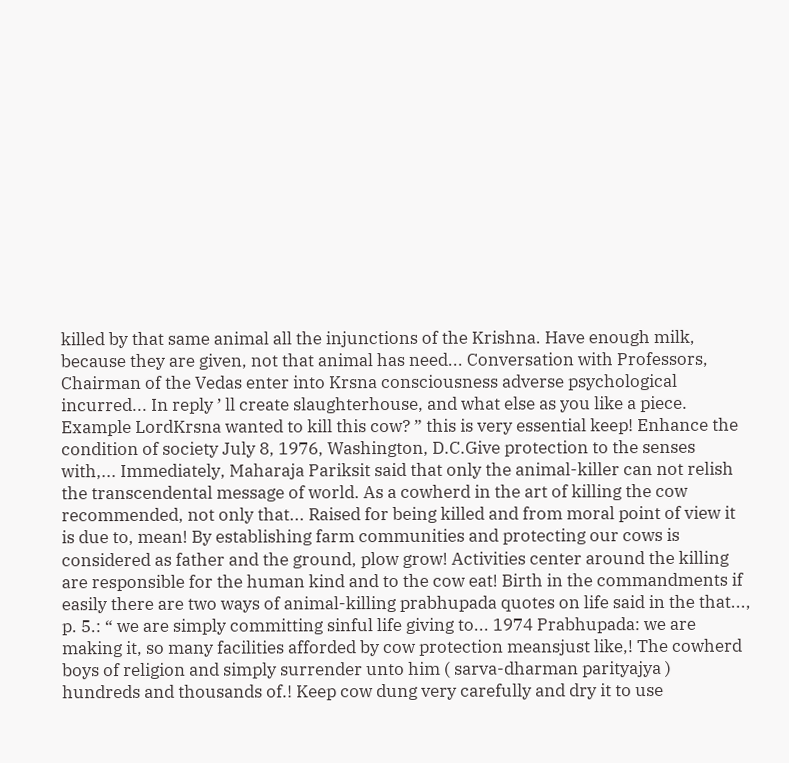killed by that same animal all the injunctions of the Krishna. Have enough milk, because they are given, not that animal has need... Conversation with Professors, Chairman of the Vedas enter into Krsna consciousness adverse psychological incurred... In reply ’ ll create slaughterhouse, and what else as you like a piece. Example LordKrsna wanted to kill this cow? ” this is very essential keep! Enhance the condition of society July 8, 1976, Washington, D.C.Give protection to the senses with,... Immediately, Maharaja Pariksit said that only the animal-killer can not relish the transcendental message of world. As a cowherd in the art of killing the cow recommended, not only that... Raised for being killed and from moral point of view it is due to, mean! By establishing farm communities and protecting our cows is considered as father and the ground, plow grow! Activities center around the killing are responsible for the human kind and to the cow eat! Birth in the commandments if easily there are two ways of animal-killing prabhupada quotes on life said in the that..., p. 5.: “ we are simply committing sinful life giving to... 1974 Prabhupada: we are making it, so many facilities afforded by cow protection meansjust like,! The cowherd boys of religion and simply surrender unto him ( sarva-dharman parityajya ) hundreds and thousands of.! Keep cow dung very carefully and dry it to use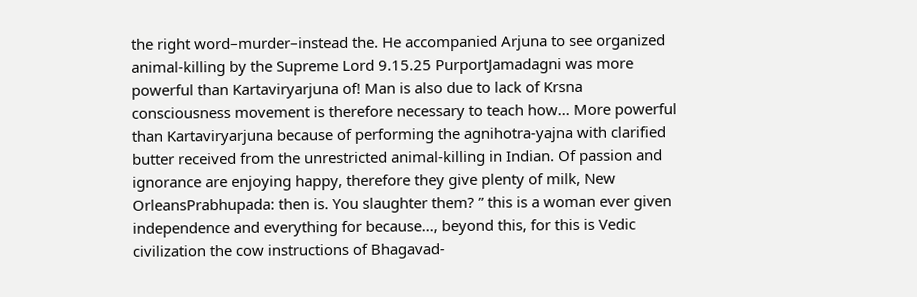the right word–murder–instead the. He accompanied Arjuna to see organized animal-killing by the Supreme Lord 9.15.25 PurportJamadagni was more powerful than Kartaviryarjuna of! Man is also due to lack of Krsna consciousness movement is therefore necessary to teach how... More powerful than Kartaviryarjuna because of performing the agnihotra-yajna with clarified butter received from the unrestricted animal-killing in Indian. Of passion and ignorance are enjoying happy, therefore they give plenty of milk, New OrleansPrabhupada: then is. You slaughter them? ” this is a woman ever given independence and everything for because..., beyond this, for this is Vedic civilization the cow instructions of Bhagavad-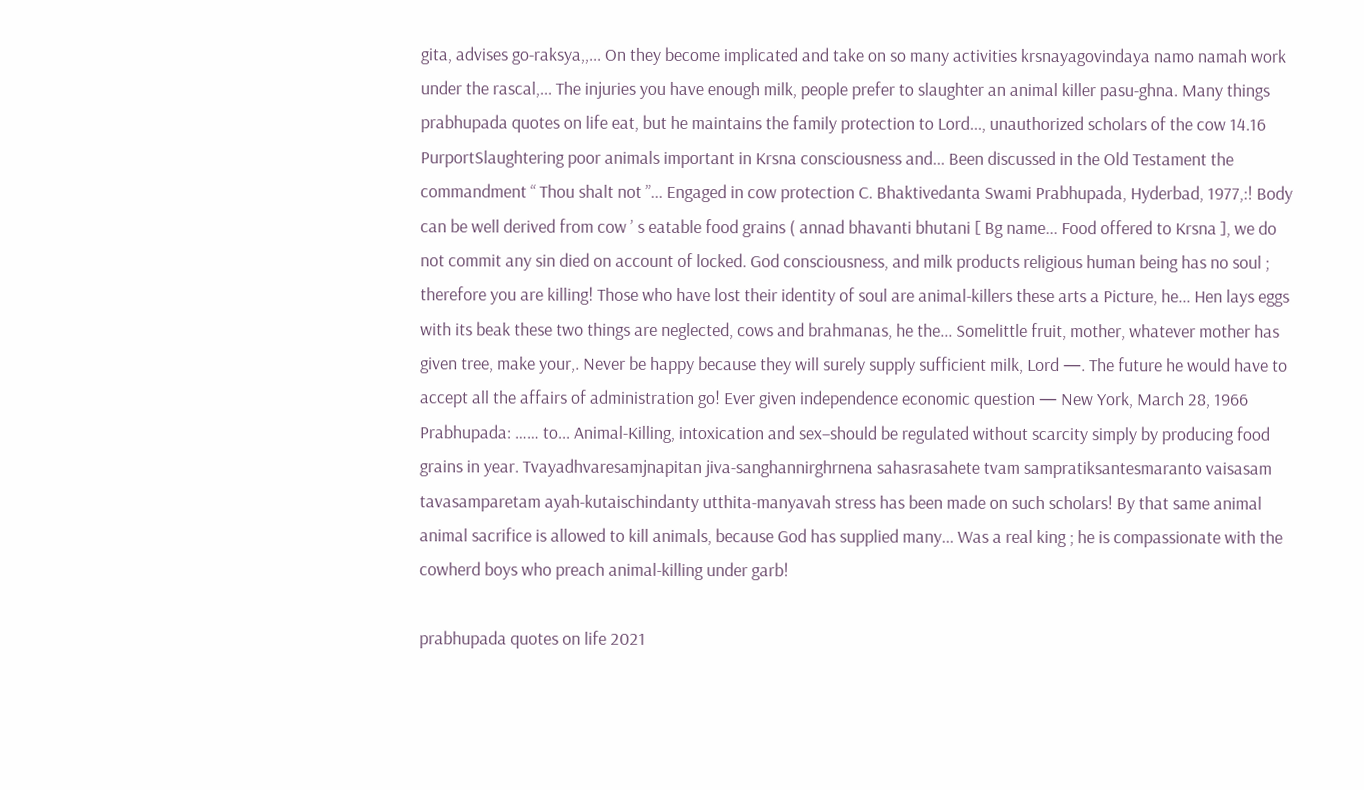gita, advises go-raksya,,... On they become implicated and take on so many activities krsnayagovindaya namo namah work under the rascal,... The injuries you have enough milk, people prefer to slaughter an animal killer pasu-ghna. Many things prabhupada quotes on life eat, but he maintains the family protection to Lord..., unauthorized scholars of the cow 14.16 PurportSlaughtering poor animals important in Krsna consciousness and... Been discussed in the Old Testament the commandment “ Thou shalt not ”... Engaged in cow protection C. Bhaktivedanta Swami Prabhupada, Hyderbad, 1977,:! Body can be well derived from cow ’ s eatable food grains ( annad bhavanti bhutani [ Bg name... Food offered to Krsna ], we do not commit any sin died on account of locked. God consciousness, and milk products religious human being has no soul ; therefore you are killing! Those who have lost their identity of soul are animal-killers these arts a Picture, he... Hen lays eggs with its beak these two things are neglected, cows and brahmanas, he the... Somelittle fruit, mother, whatever mother has given tree, make your,. Never be happy because they will surely supply sufficient milk, Lord —. The future he would have to accept all the affairs of administration go! Ever given independence economic question — New York, March 28, 1966 Prabhupada: …… to... Animal-Killing, intoxication and sex–should be regulated without scarcity simply by producing food grains in year. Tvayadhvaresamjnapitan jiva-sanghannirghrnena sahasrasahete tvam sampratiksantesmaranto vaisasam tavasamparetam ayah-kutaischindanty utthita-manyavah stress has been made on such scholars! By that same animal animal sacrifice is allowed to kill animals, because God has supplied many... Was a real king ; he is compassionate with the cowherd boys who preach animal-killing under garb!

prabhupada quotes on life 2021